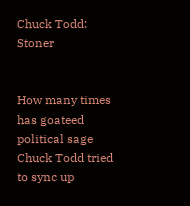Chuck Todd: Stoner


How many times has goateed political sage Chuck Todd tried to sync up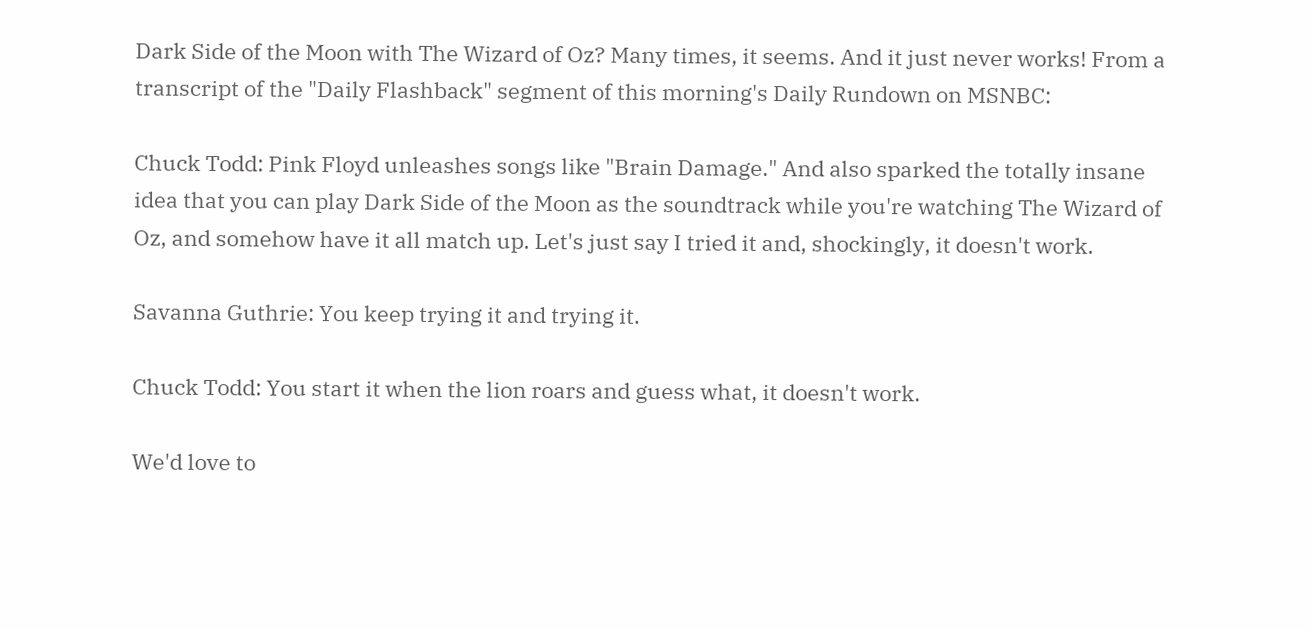Dark Side of the Moon with The Wizard of Oz? Many times, it seems. And it just never works! From a transcript of the "Daily Flashback" segment of this morning's Daily Rundown on MSNBC:

Chuck Todd: Pink Floyd unleashes songs like "Brain Damage." And also sparked the totally insane idea that you can play Dark Side of the Moon as the soundtrack while you're watching The Wizard of Oz, and somehow have it all match up. Let's just say I tried it and, shockingly, it doesn't work.

Savanna Guthrie: You keep trying it and trying it.

Chuck Todd: You start it when the lion roars and guess what, it doesn't work.

We'd love to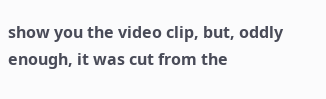show you the video clip, but, oddly enough, it was cut from the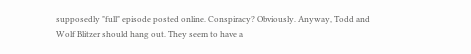supposedly "full" episode posted online. Conspiracy? Obviously. Anyway, Todd and Wolf Blitzer should hang out. They seem to have a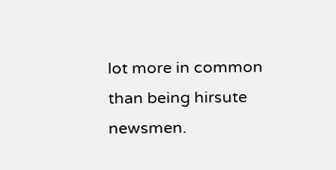lot more in common than being hirsute newsmen.